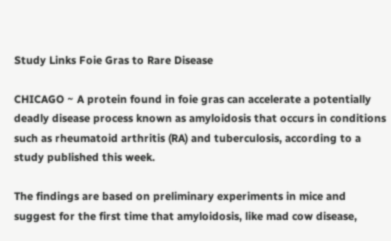Study Links Foie Gras to Rare Disease

CHICAGO ~ A protein found in foie gras can accelerate a potentially deadly disease process known as amyloidosis that occurs in conditions such as rheumatoid arthritis (RA) and tuberculosis, according to a study published this week.

The findings are based on preliminary experiments in mice and suggest for the first time that amyloidosis, like mad cow disease,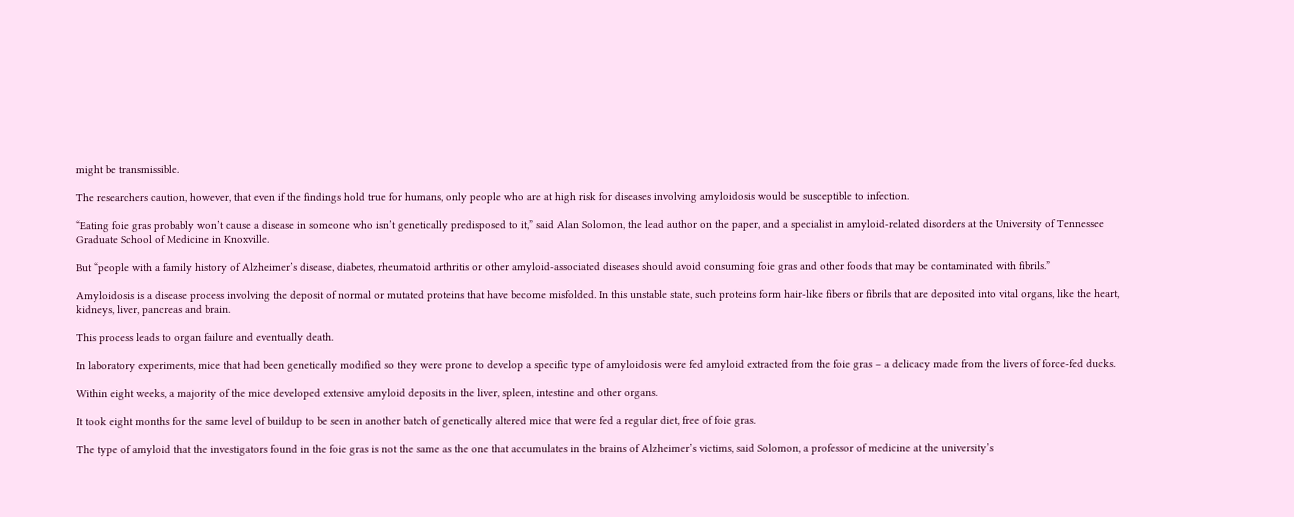might be transmissible.

The researchers caution, however, that even if the findings hold true for humans, only people who are at high risk for diseases involving amyloidosis would be susceptible to infection.

“Eating foie gras probably won’t cause a disease in someone who isn’t genetically predisposed to it,” said Alan Solomon, the lead author on the paper, and a specialist in amyloid-related disorders at the University of Tennessee Graduate School of Medicine in Knoxville.

But “people with a family history of Alzheimer’s disease, diabetes, rheumatoid arthritis or other amyloid-associated diseases should avoid consuming foie gras and other foods that may be contaminated with fibrils.”

Amyloidosis is a disease process involving the deposit of normal or mutated proteins that have become misfolded. In this unstable state, such proteins form hair-like fibers or fibrils that are deposited into vital organs, like the heart, kidneys, liver, pancreas and brain.

This process leads to organ failure and eventually death.

In laboratory experiments, mice that had been genetically modified so they were prone to develop a specific type of amyloidosis were fed amyloid extracted from the foie gras – a delicacy made from the livers of force-fed ducks.

Within eight weeks, a majority of the mice developed extensive amyloid deposits in the liver, spleen, intestine and other organs.

It took eight months for the same level of buildup to be seen in another batch of genetically altered mice that were fed a regular diet, free of foie gras.

The type of amyloid that the investigators found in the foie gras is not the same as the one that accumulates in the brains of Alzheimer’s victims, said Solomon, a professor of medicine at the university’s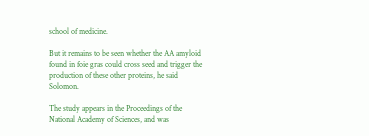school of medicine.

But it remains to be seen whether the AA amyloid found in foie gras could cross seed and trigger the production of these other proteins, he said Solomon.

The study appears in the Proceedings of the National Academy of Sciences, and was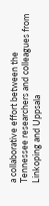a collaborative effort between the Tennessee researchers and colleagues from Linkoping and Uppsala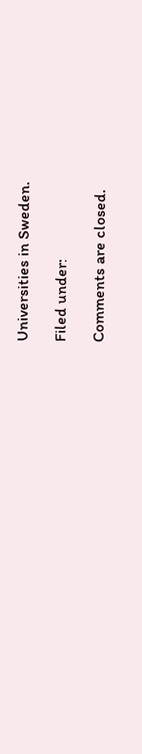Universities in Sweden.

Filed under:

Comments are closed.